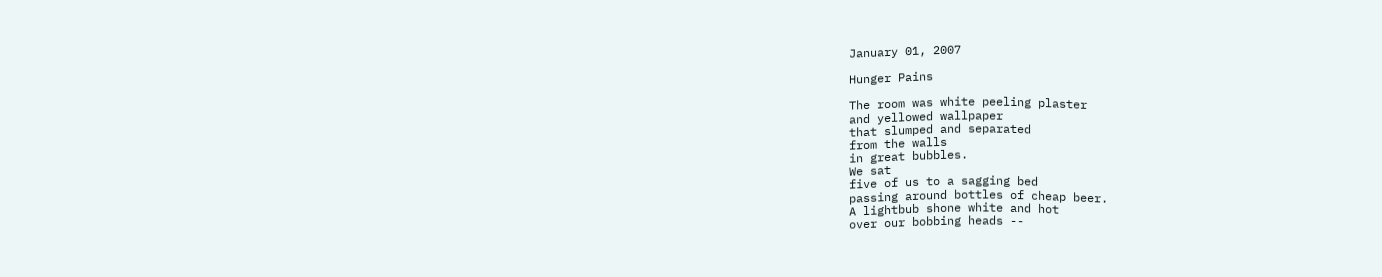January 01, 2007

Hunger Pains

The room was white peeling plaster
and yellowed wallpaper
that slumped and separated
from the walls
in great bubbles.
We sat
five of us to a sagging bed
passing around bottles of cheap beer.
A lightbub shone white and hot
over our bobbing heads --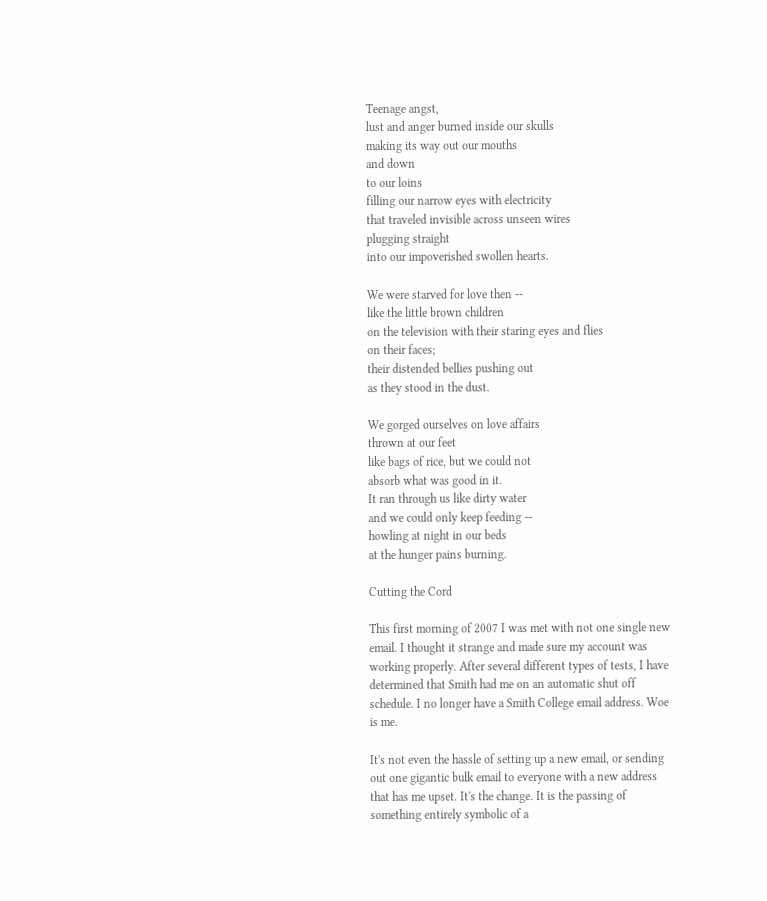Teenage angst,
lust and anger burned inside our skulls
making its way out our mouths
and down
to our loins
filling our narrow eyes with electricity
that traveled invisible across unseen wires
plugging straight
into our impoverished swollen hearts.

We were starved for love then --
like the little brown children
on the television with their staring eyes and flies
on their faces;
their distended bellies pushing out
as they stood in the dust.

We gorged ourselves on love affairs
thrown at our feet
like bags of rice, but we could not
absorb what was good in it.
It ran through us like dirty water
and we could only keep feeding --
howling at night in our beds
at the hunger pains burning.

Cutting the Cord

This first morning of 2007 I was met with not one single new email. I thought it strange and made sure my account was working properly. After several different types of tests, I have determined that Smith had me on an automatic shut off schedule. I no longer have a Smith College email address. Woe is me.

It's not even the hassle of setting up a new email, or sending out one gigantic bulk email to everyone with a new address that has me upset. It's the change. It is the passing of something entirely symbolic of a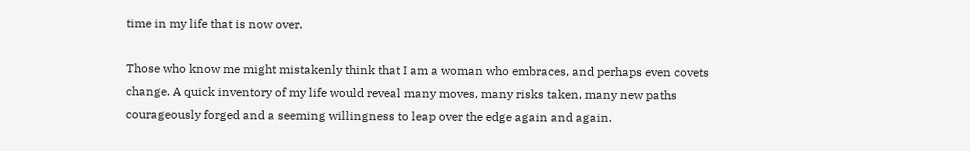time in my life that is now over.

Those who know me might mistakenly think that I am a woman who embraces, and perhaps even covets change. A quick inventory of my life would reveal many moves, many risks taken, many new paths courageously forged and a seeming willingness to leap over the edge again and again.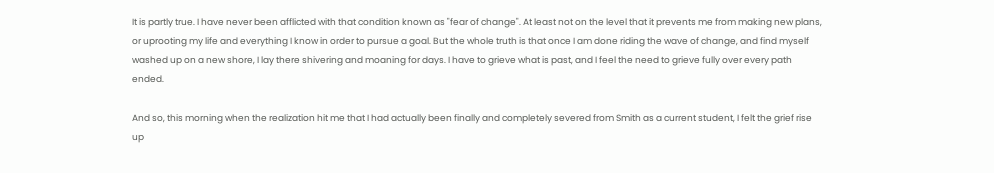It is partly true. I have never been afflicted with that condition known as "fear of change". At least not on the level that it prevents me from making new plans, or uprooting my life and everything I know in order to pursue a goal. But the whole truth is that once I am done riding the wave of change, and find myself washed up on a new shore, I lay there shivering and moaning for days. I have to grieve what is past, and I feel the need to grieve fully over every path ended.

And so, this morning when the realization hit me that I had actually been finally and completely severed from Smith as a current student, I felt the grief rise up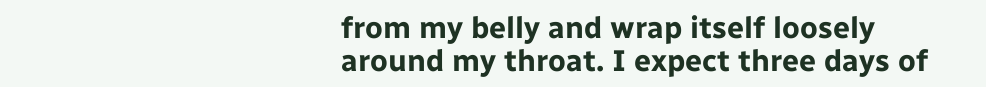from my belly and wrap itself loosely around my throat. I expect three days of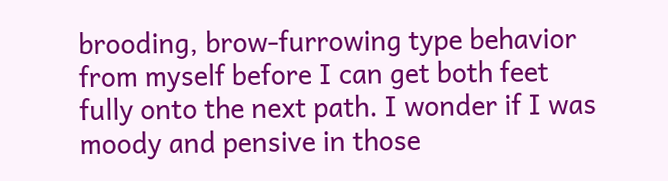brooding, brow-furrowing type behavior from myself before I can get both feet fully onto the next path. I wonder if I was moody and pensive in those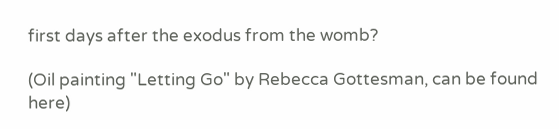first days after the exodus from the womb?

(Oil painting "Letting Go" by Rebecca Gottesman, can be found here)